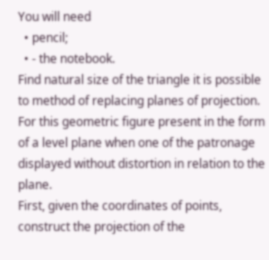You will need
  • pencil;
  • - the notebook.
Find natural size of the triangle it is possible to method of replacing planes of projection. For this geometric figure present in the form of a level plane when one of the patronage displayed without distortion in relation to the plane.
First, given the coordinates of points, construct the projection of the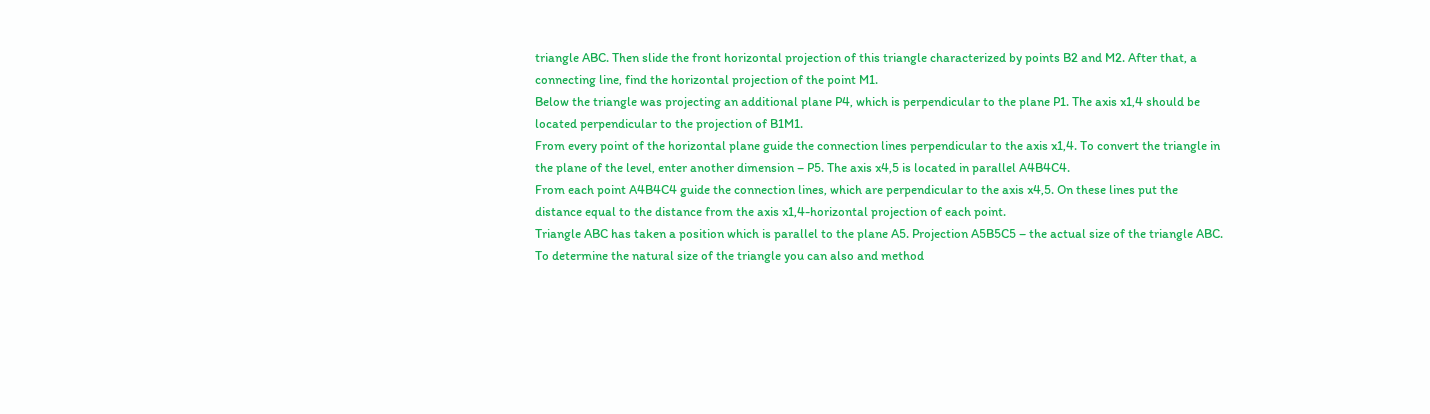triangle ABC. Then slide the front horizontal projection of this triangle characterized by points B2 and M2. After that, a connecting line, find the horizontal projection of the point M1.
Below the triangle was projecting an additional plane P4, which is perpendicular to the plane P1. The axis x1,4 should be located perpendicular to the projection of B1M1.
From every point of the horizontal plane guide the connection lines perpendicular to the axis x1,4. To convert the triangle in the plane of the level, enter another dimension – P5. The axis x4,5 is located in parallel A4B4C4.
From each point A4B4C4 guide the connection lines, which are perpendicular to the axis x4,5. On these lines put the distance equal to the distance from the axis x1,4-horizontal projection of each point.
Triangle ABC has taken a position which is parallel to the plane A5. Projection A5B5C5 – the actual size of the triangle ABC.
To determine the natural size of the triangle you can also and method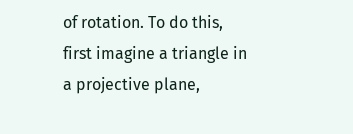of rotation. To do this, first imagine a triangle in a projective plane,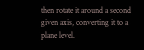then rotate it around a second given axis, converting it to a plane level.